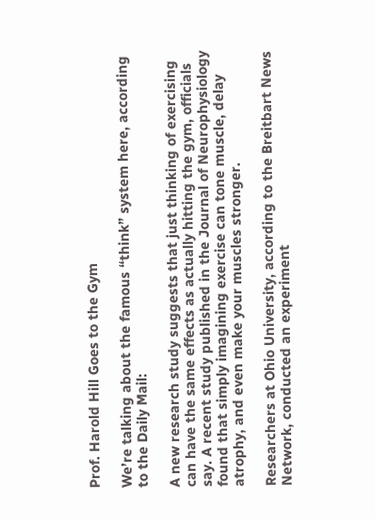Prof. Harold Hill Goes to the Gym

We’re talking about the famous “think” system here, according to the Daily Mail:

A new research study suggests that just thinking of exercising can have the same effects as actually hitting the gym, officials say. A recent study published in the Journal of Neurophysiology found that simply imagining exercise can tone muscle, delay atrophy, and even make your muscles stronger.

Researchers at Ohio University, according to the Breitbart News Network, conducted an experiment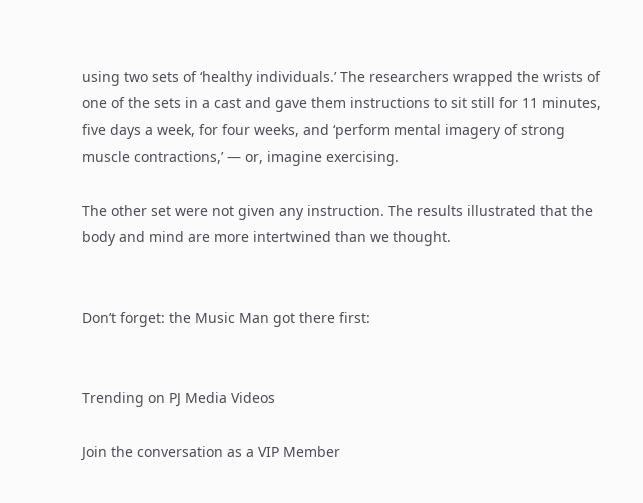using two sets of ‘healthy individuals.’ The researchers wrapped the wrists of one of the sets in a cast and gave them instructions to sit still for 11 minutes, five days a week, for four weeks, and ‘perform mental imagery of strong muscle contractions,’ — or, imagine exercising.

The other set were not given any instruction. The results illustrated that the body and mind are more intertwined than we thought.


Don’t forget: the Music Man got there first:


Trending on PJ Media Videos

Join the conversation as a VIP Member